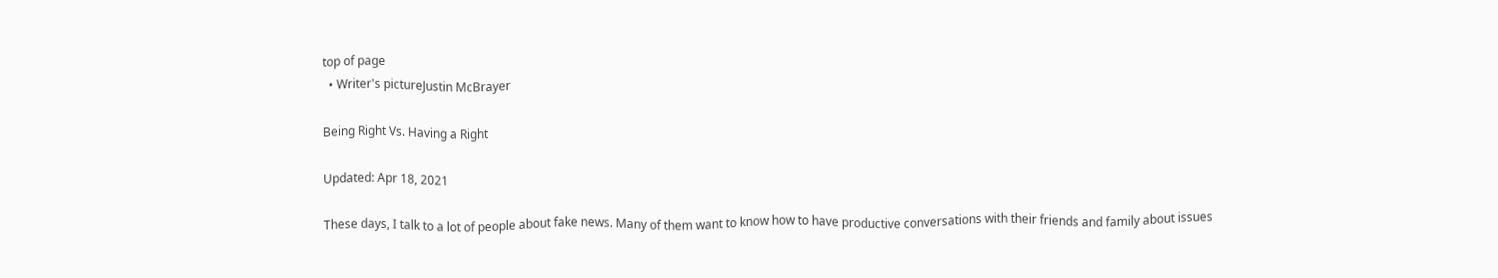top of page
  • Writer's pictureJustin McBrayer

Being Right Vs. Having a Right

Updated: Apr 18, 2021

These days, I talk to a lot of people about fake news. Many of them want to know how to have productive conversations with their friends and family about issues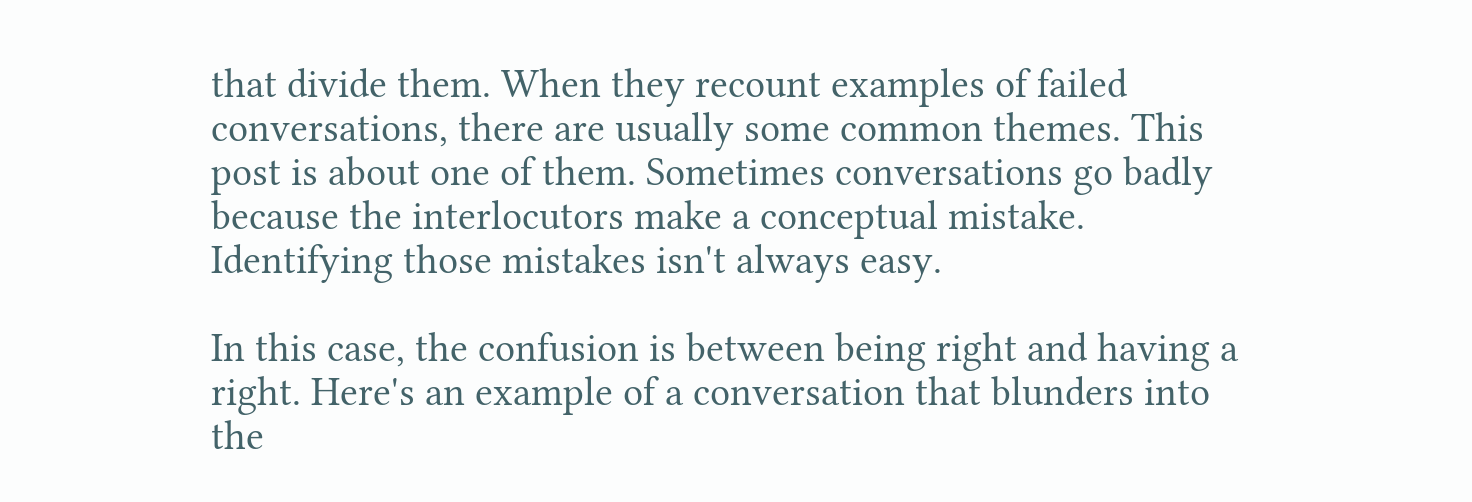that divide them. When they recount examples of failed conversations, there are usually some common themes. This post is about one of them. Sometimes conversations go badly because the interlocutors make a conceptual mistake. Identifying those mistakes isn't always easy.

In this case, the confusion is between being right and having a right. Here's an example of a conversation that blunders into the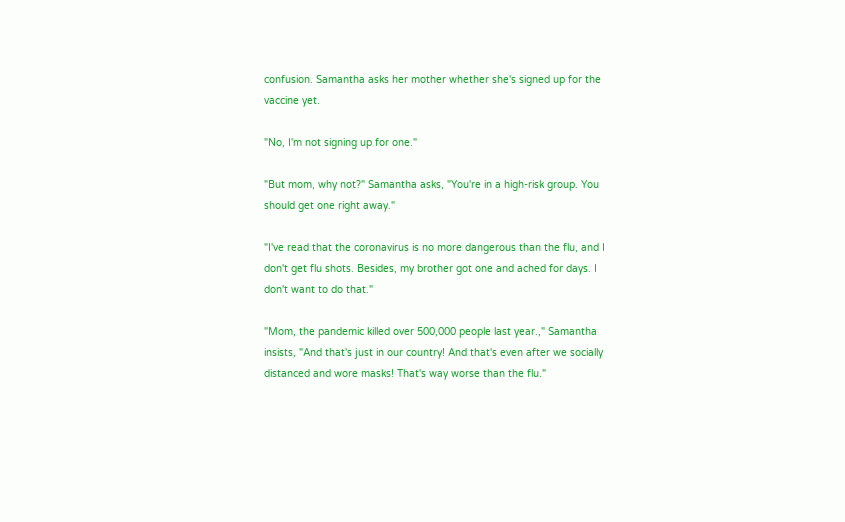confusion. Samantha asks her mother whether she's signed up for the vaccine yet.

"No, I'm not signing up for one."

"But mom, why not?" Samantha asks, "You're in a high-risk group. You should get one right away."

"I've read that the coronavirus is no more dangerous than the flu, and I don't get flu shots. Besides, my brother got one and ached for days. I don't want to do that."

"Mom, the pandemic killed over 500,000 people last year.," Samantha insists, "And that's just in our country! And that's even after we socially distanced and wore masks! That's way worse than the flu."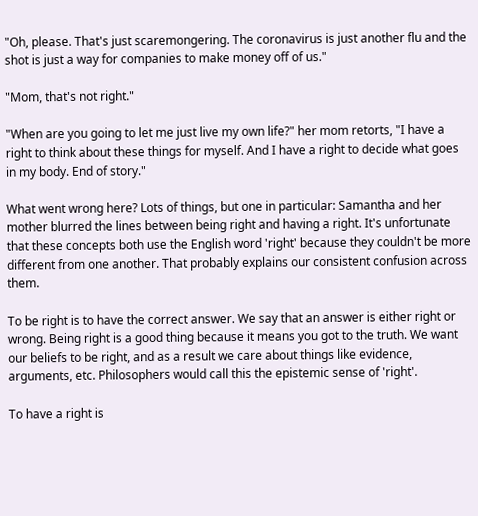"Oh, please. That's just scaremongering. The coronavirus is just another flu and the shot is just a way for companies to make money off of us."

"Mom, that's not right."

"When are you going to let me just live my own life?" her mom retorts, "I have a right to think about these things for myself. And I have a right to decide what goes in my body. End of story."

What went wrong here? Lots of things, but one in particular: Samantha and her mother blurred the lines between being right and having a right. It's unfortunate that these concepts both use the English word 'right' because they couldn't be more different from one another. That probably explains our consistent confusion across them.

To be right is to have the correct answer. We say that an answer is either right or wrong. Being right is a good thing because it means you got to the truth. We want our beliefs to be right, and as a result we care about things like evidence, arguments, etc. Philosophers would call this the epistemic sense of 'right'.

To have a right is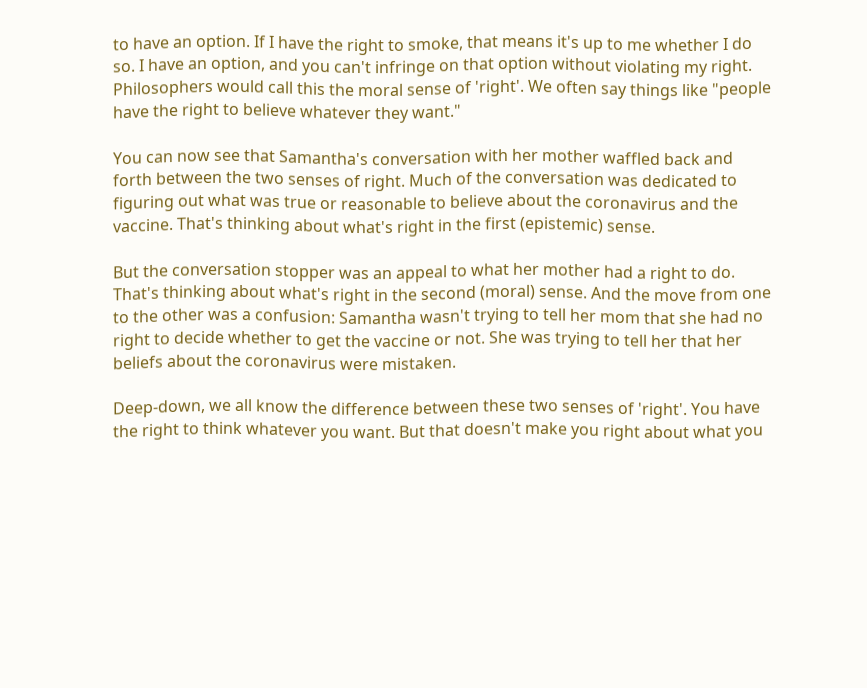to have an option. If I have the right to smoke, that means it's up to me whether I do so. I have an option, and you can't infringe on that option without violating my right. Philosophers would call this the moral sense of 'right'. We often say things like "people have the right to believe whatever they want."

You can now see that Samantha's conversation with her mother waffled back and forth between the two senses of right. Much of the conversation was dedicated to figuring out what was true or reasonable to believe about the coronavirus and the vaccine. That's thinking about what's right in the first (epistemic) sense.

But the conversation stopper was an appeal to what her mother had a right to do. That's thinking about what's right in the second (moral) sense. And the move from one to the other was a confusion: Samantha wasn't trying to tell her mom that she had no right to decide whether to get the vaccine or not. She was trying to tell her that her beliefs about the coronavirus were mistaken.

Deep-down, we all know the difference between these two senses of 'right'. You have the right to think whatever you want. But that doesn't make you right about what you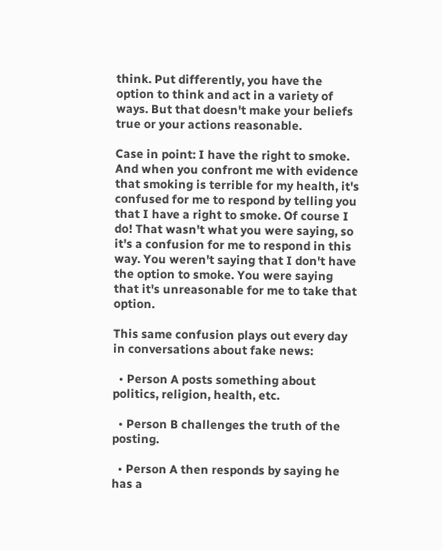think. Put differently, you have the option to think and act in a variety of ways. But that doesn't make your beliefs true or your actions reasonable.

Case in point: I have the right to smoke. And when you confront me with evidence that smoking is terrible for my health, it's confused for me to respond by telling you that I have a right to smoke. Of course I do! That wasn't what you were saying, so it's a confusion for me to respond in this way. You weren't saying that I don't have the option to smoke. You were saying that it's unreasonable for me to take that option.

This same confusion plays out every day in conversations about fake news:

  • Person A posts something about politics, religion, health, etc.

  • Person B challenges the truth of the posting.

  • Person A then responds by saying he has a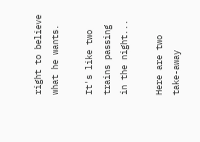right to believe what he wants.

It's like two trains passing in the night...

Here are two take-away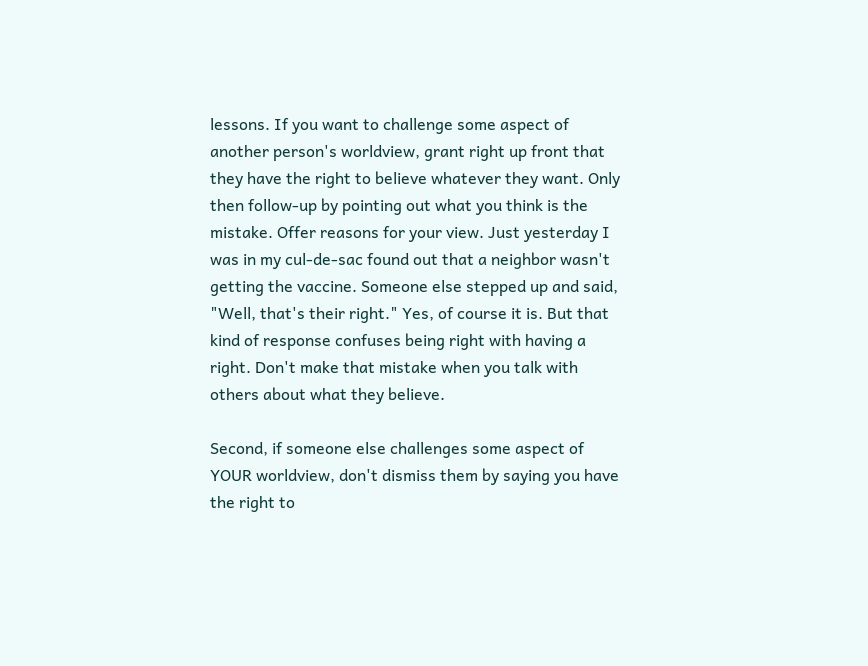lessons. If you want to challenge some aspect of another person's worldview, grant right up front that they have the right to believe whatever they want. Only then follow-up by pointing out what you think is the mistake. Offer reasons for your view. Just yesterday I was in my cul-de-sac found out that a neighbor wasn't getting the vaccine. Someone else stepped up and said, "Well, that's their right." Yes, of course it is. But that kind of response confuses being right with having a right. Don't make that mistake when you talk with others about what they believe.

Second, if someone else challenges some aspect of YOUR worldview, don't dismiss them by saying you have the right to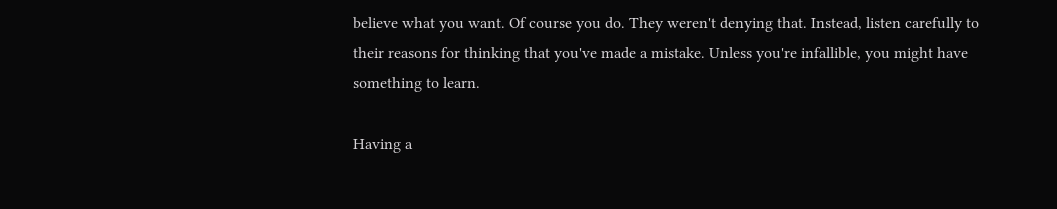believe what you want. Of course you do. They weren't denying that. Instead, listen carefully to their reasons for thinking that you've made a mistake. Unless you're infallible, you might have something to learn.

Having a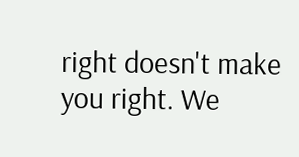right doesn't make you right. We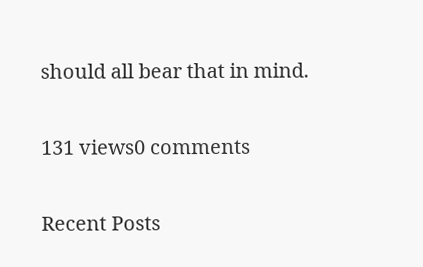should all bear that in mind.

131 views0 comments

Recent Posts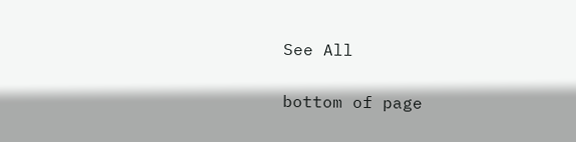See All


bottom of page